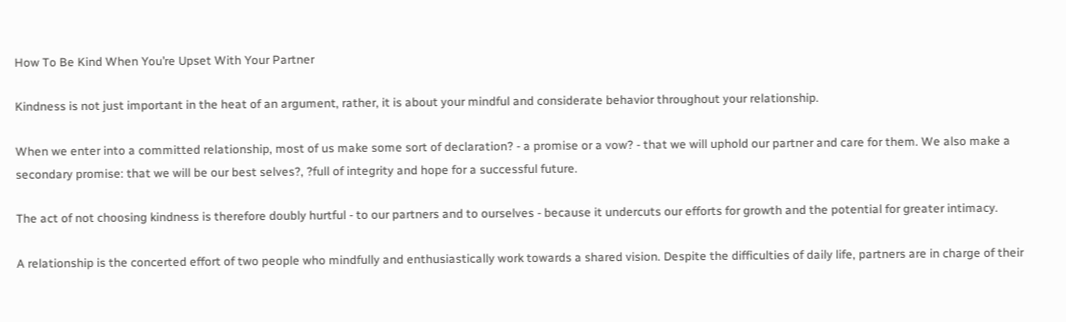How To Be Kind When You’re Upset With Your Partner

Kindness is not just important in the heat of an argument, rather, it is about your mindful and considerate behavior throughout your relationship.

When we enter into a committed relationship, most of us make some sort of declaration? - a promise or a vow? - that we will uphold our partner and care for them. We also make a secondary promise: that we will be our best selves?, ?full of integrity and hope for a successful future.

The act of not choosing kindness is therefore doubly hurtful - to our partners and to ourselves - because it undercuts our efforts for growth and the potential for greater intimacy.

A relationship is the concerted effort of two people who mindfully and enthusiastically work towards a shared vision. Despite the difficulties of daily life, partners are in charge of their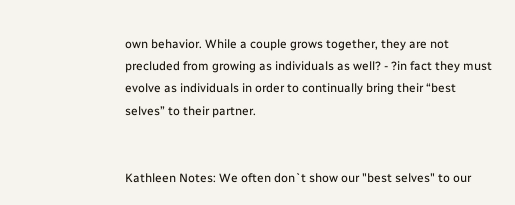own behavior. While a couple grows together, they are not precluded from growing as individuals as well? - ?in fact they must evolve as individuals in order to continually bring their “best selves” to their partner.


Kathleen Notes: We often don`t show our "best selves" to our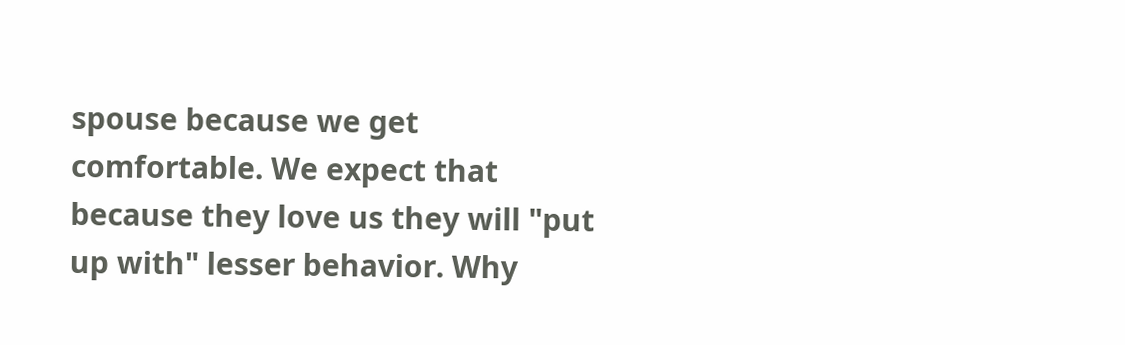spouse because we get comfortable. We expect that because they love us they will "put up with" lesser behavior. Why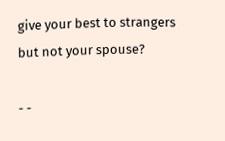give your best to strangers but not your spouse?

- -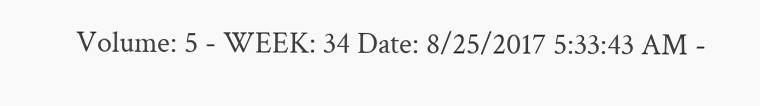Volume: 5 - WEEK: 34 Date: 8/25/2017 5:33:43 AM -